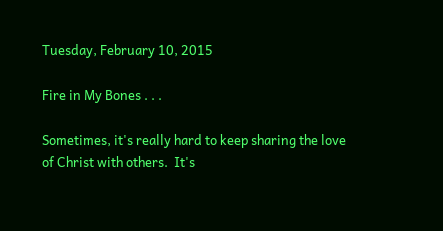Tuesday, February 10, 2015

Fire in My Bones . . .

Sometimes, it's really hard to keep sharing the love of Christ with others.  It's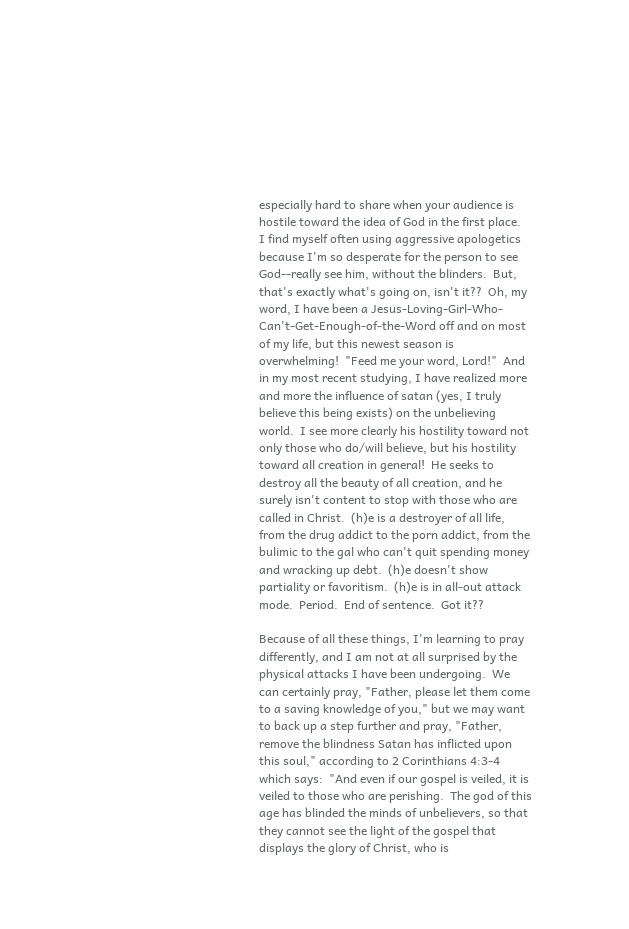especially hard to share when your audience is hostile toward the idea of God in the first place.  I find myself often using aggressive apologetics because I'm so desperate for the person to see God--really see him, without the blinders.  But, that's exactly what's going on, isn't it??  Oh, my word, I have been a Jesus-Loving-Girl-Who-Can't-Get-Enough-of-the-Word off and on most of my life, but this newest season is overwhelming!  "Feed me your word, Lord!"  And in my most recent studying, I have realized more and more the influence of satan (yes, I truly believe this being exists) on the unbelieving world.  I see more clearly his hostility toward not only those who do/will believe, but his hostility toward all creation in general!  He seeks to destroy all the beauty of all creation, and he surely isn't content to stop with those who are called in Christ.  (h)e is a destroyer of all life, from the drug addict to the porn addict, from the bulimic to the gal who can't quit spending money and wracking up debt.  (h)e doesn't show partiality or favoritism.  (h)e is in all-out attack mode.  Period.  End of sentence.  Got it??

Because of all these things, I'm learning to pray differently, and I am not at all surprised by the physical attacks I have been undergoing.  We can certainly pray, "Father, please let them come to a saving knowledge of you," but we may want to back up a step further and pray, "Father, remove the blindness Satan has inflicted upon this soul," according to 2 Corinthians 4:3-4 which says:  "And even if our gospel is veiled, it is veiled to those who are perishing.  The god of this age has blinded the minds of unbelievers, so that they cannot see the light of the gospel that displays the glory of Christ, who is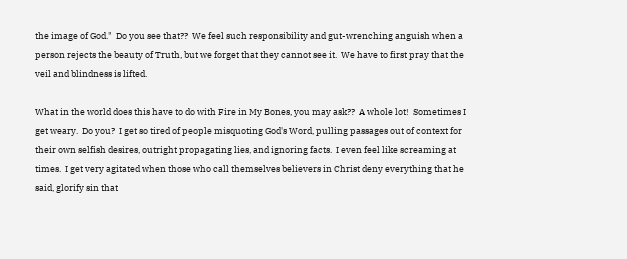the image of God."  Do you see that??  We feel such responsibility and gut-wrenching anguish when a person rejects the beauty of Truth, but we forget that they cannot see it.  We have to first pray that the veil and blindness is lifted.

What in the world does this have to do with Fire in My Bones, you may ask??  A whole lot!  Sometimes I get weary.  Do you?  I get so tired of people misquoting God's Word, pulling passages out of context for their own selfish desires, outright propagating lies, and ignoring facts.  I even feel like screaming at times.  I get very agitated when those who call themselves believers in Christ deny everything that he said, glorify sin that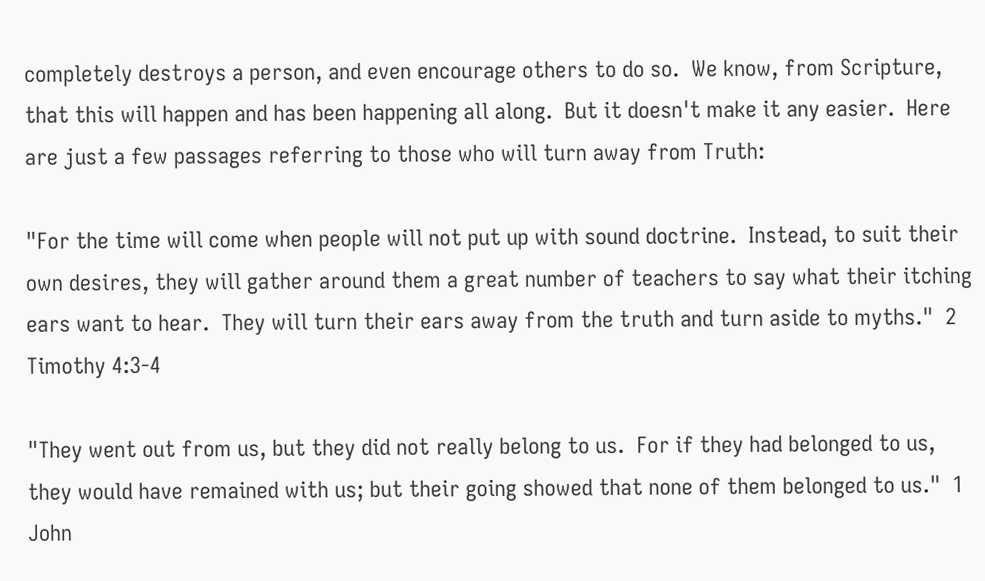completely destroys a person, and even encourage others to do so.  We know, from Scripture, that this will happen and has been happening all along.  But it doesn't make it any easier.  Here are just a few passages referring to those who will turn away from Truth:

"For the time will come when people will not put up with sound doctrine.  Instead, to suit their own desires, they will gather around them a great number of teachers to say what their itching ears want to hear.  They will turn their ears away from the truth and turn aside to myths."  2 Timothy 4:3-4

"They went out from us, but they did not really belong to us.  For if they had belonged to us, they would have remained with us; but their going showed that none of them belonged to us."  1 John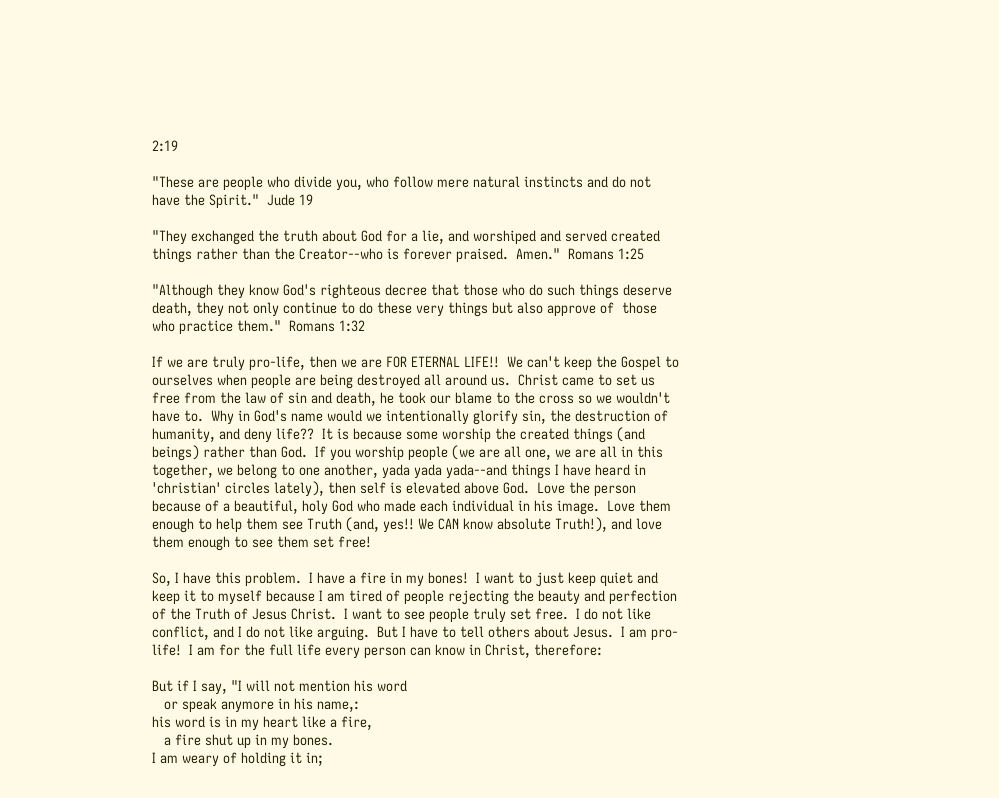2:19

"These are people who divide you, who follow mere natural instincts and do not have the Spirit."  Jude 19

"They exchanged the truth about God for a lie, and worshiped and served created things rather than the Creator--who is forever praised.  Amen."  Romans 1:25

"Although they know God's righteous decree that those who do such things deserve death, they not only continue to do these very things but also approve of  those who practice them."  Romans 1:32

If we are truly pro-life, then we are FOR ETERNAL LIFE!!  We can't keep the Gospel to ourselves when people are being destroyed all around us.  Christ came to set us free from the law of sin and death, he took our blame to the cross so we wouldn't have to.  Why in God's name would we intentionally glorify sin, the destruction of humanity, and deny life??  It is because some worship the created things (and beings) rather than God.  If you worship people (we are all one, we are all in this together, we belong to one another, yada yada yada--and things I have heard in 'christian' circles lately), then self is elevated above God.  Love the person because of a beautiful, holy God who made each individual in his image.  Love them enough to help them see Truth (and, yes!! We CAN know absolute Truth!), and love them enough to see them set free!

So, I have this problem.  I have a fire in my bones!  I want to just keep quiet and keep it to myself because I am tired of people rejecting the beauty and perfection of the Truth of Jesus Christ.  I want to see people truly set free.  I do not like conflict, and I do not like arguing.  But I have to tell others about Jesus.  I am pro-life!  I am for the full life every person can know in Christ, therefore:

But if I say, "I will not mention his word
   or speak anymore in his name,:
his word is in my heart like a fire,
   a fire shut up in my bones.
I am weary of holding it in;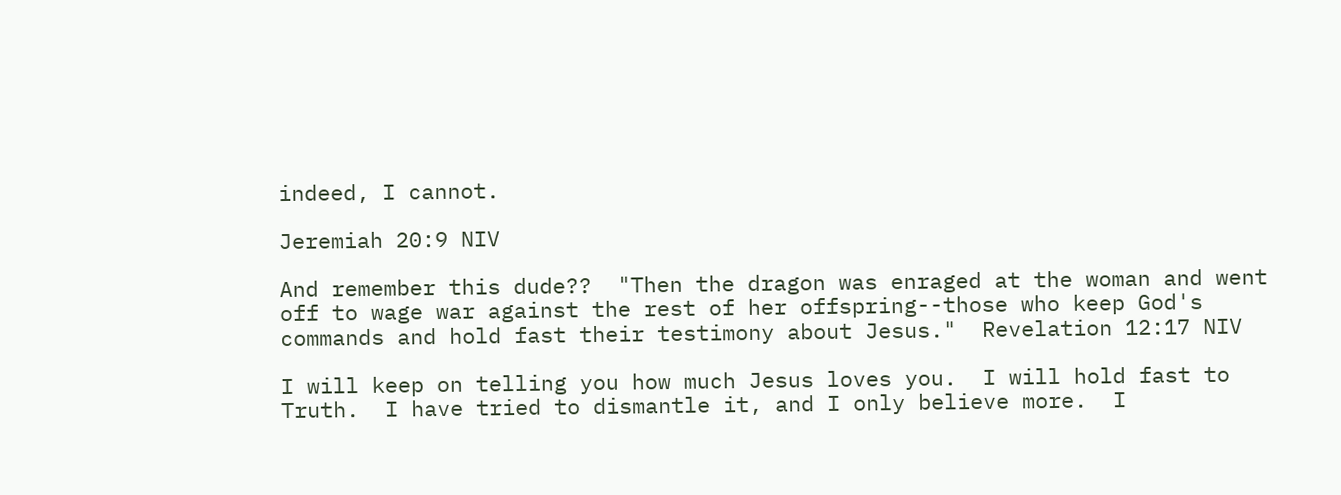indeed, I cannot.

Jeremiah 20:9 NIV

And remember this dude??  "Then the dragon was enraged at the woman and went off to wage war against the rest of her offspring--those who keep God's commands and hold fast their testimony about Jesus."  Revelation 12:17 NIV

I will keep on telling you how much Jesus loves you.  I will hold fast to Truth.  I have tried to dismantle it, and I only believe more.  I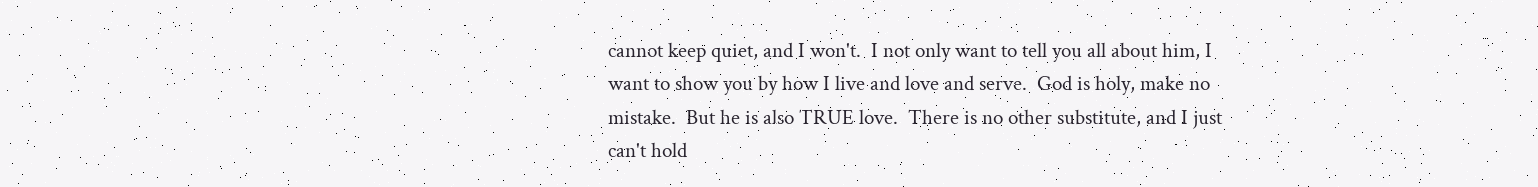cannot keep quiet, and I won't.  I not only want to tell you all about him, I want to show you by how I live and love and serve.  God is holy, make no mistake.  But he is also TRUE love.  There is no other substitute, and I just can't hold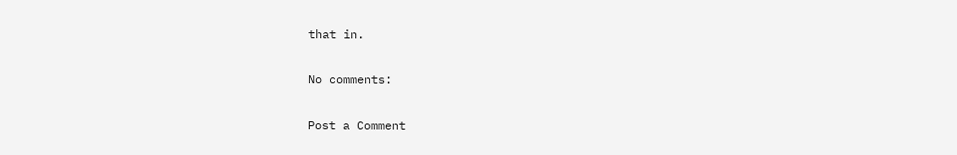that in.

No comments:

Post a Comment